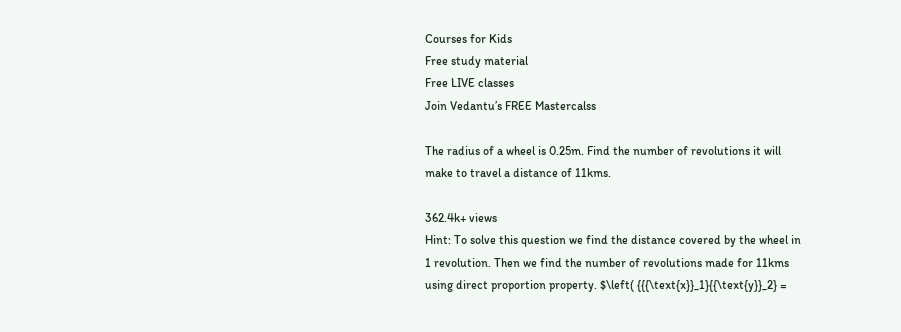Courses for Kids
Free study material
Free LIVE classes
Join Vedantu’s FREE Mastercalss

The radius of a wheel is 0.25m. Find the number of revolutions it will make to travel a distance of 11kms.

362.4k+ views
Hint: To solve this question we find the distance covered by the wheel in 1 revolution. Then we find the number of revolutions made for 11kms using direct proportion property. $\left( {{{\text{x}}_1}{{\text{y}}_2} =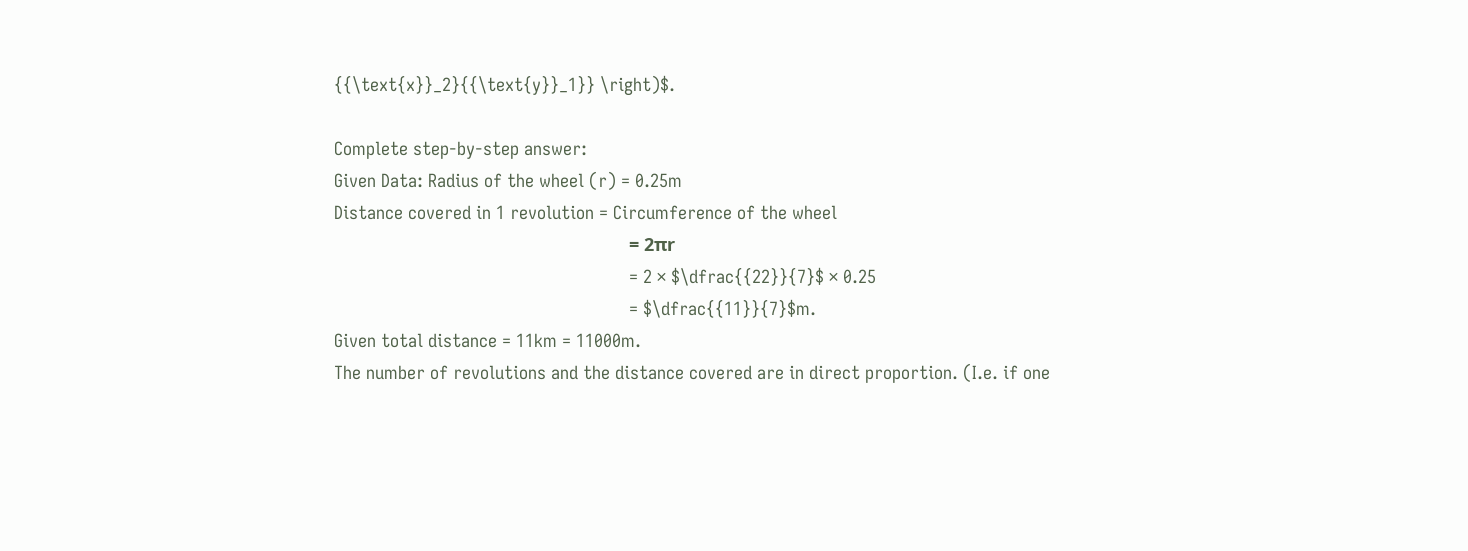{{\text{x}}_2}{{\text{y}}_1}} \right)$.

Complete step-by-step answer:
Given Data: Radius of the wheel (r) = 0.25m
Distance covered in 1 revolution = Circumference of the wheel
                                                           = 2πr
                                                           = 2 × $\dfrac{{22}}{7}$ × 0.25
                                                           = $\dfrac{{11}}{7}$m.
Given total distance = 11km = 11000m.
The number of revolutions and the distance covered are in direct proportion. (I.e. if one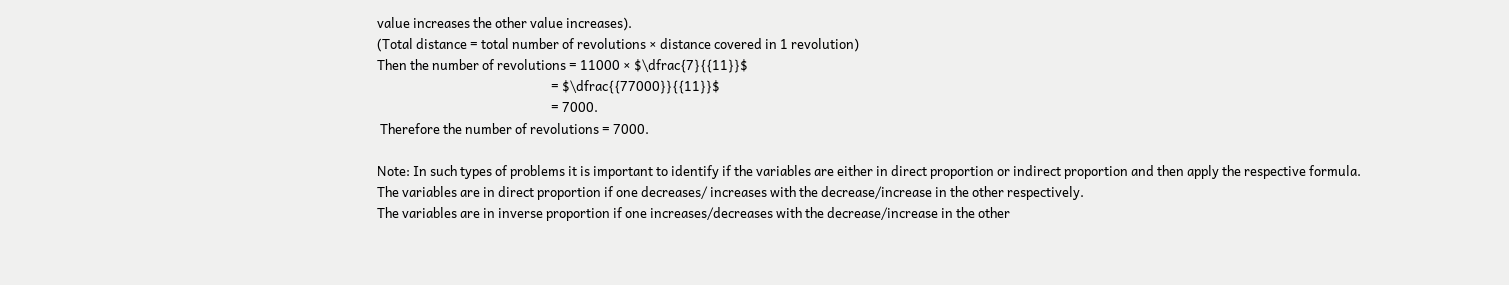value increases the other value increases).
(Total distance = total number of revolutions × distance covered in 1 revolution)
Then the number of revolutions = 11000 × $\dfrac{7}{{11}}$
                                                          = $\dfrac{{77000}}{{11}}$
                                                          = 7000.
 Therefore the number of revolutions = 7000.

Note: In such types of problems it is important to identify if the variables are either in direct proportion or indirect proportion and then apply the respective formula.
The variables are in direct proportion if one decreases/ increases with the decrease/increase in the other respectively.
The variables are in inverse proportion if one increases/decreases with the decrease/increase in the other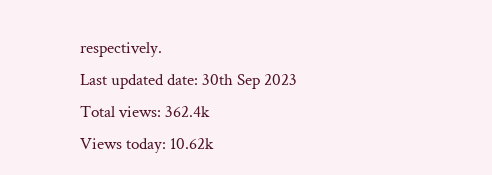respectively.
Last updated date: 30th Sep 2023
Total views: 362.4k
Views today: 10.62k